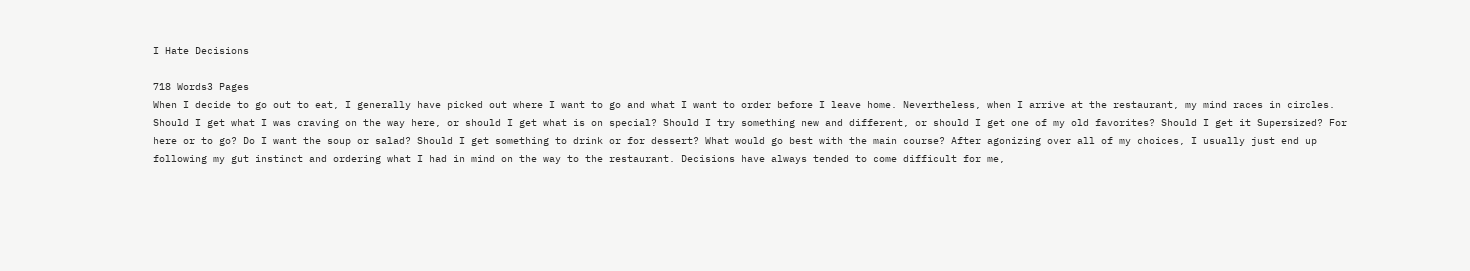I Hate Decisions

718 Words3 Pages
When I decide to go out to eat, I generally have picked out where I want to go and what I want to order before I leave home. Nevertheless, when I arrive at the restaurant, my mind races in circles. Should I get what I was craving on the way here, or should I get what is on special? Should I try something new and different, or should I get one of my old favorites? Should I get it Supersized? For here or to go? Do I want the soup or salad? Should I get something to drink or for dessert? What would go best with the main course? After agonizing over all of my choices, I usually just end up following my gut instinct and ordering what I had in mind on the way to the restaurant. Decisions have always tended to come difficult for me,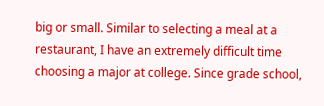big or small. Similar to selecting a meal at a restaurant, I have an extremely difficult time choosing a major at college. Since grade school,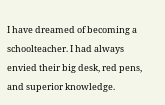I have dreamed of becoming a schoolteacher. I had always envied their big desk, red pens, and superior knowledge.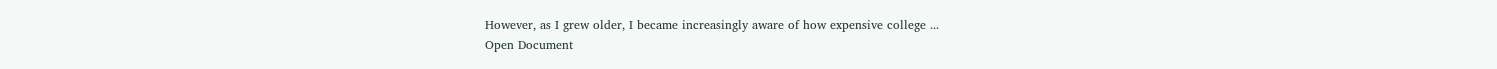However, as I grew older, I became increasingly aware of how expensive college ...
Open Document